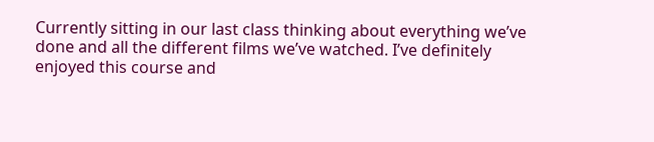Currently sitting in our last class thinking about everything we’ve done and all the different films we’ve watched. I’ve definitely enjoyed this course and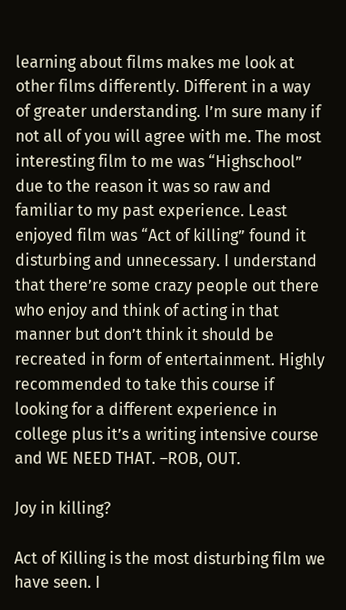learning about films makes me look at other films differently. Different in a way of greater understanding. I’m sure many if not all of you will agree with me. The most interesting film to me was “Highschool” due to the reason it was so raw and familiar to my past experience. Least enjoyed film was “Act of killing” found it disturbing and unnecessary. I understand that there’re some crazy people out there who enjoy and think of acting in that manner but don’t think it should be recreated in form of entertainment. Highly recommended to take this course if looking for a different experience in college plus it’s a writing intensive course and WE NEED THAT. –ROB, OUT.

Joy in killing?

Act of Killing is the most disturbing film we have seen. I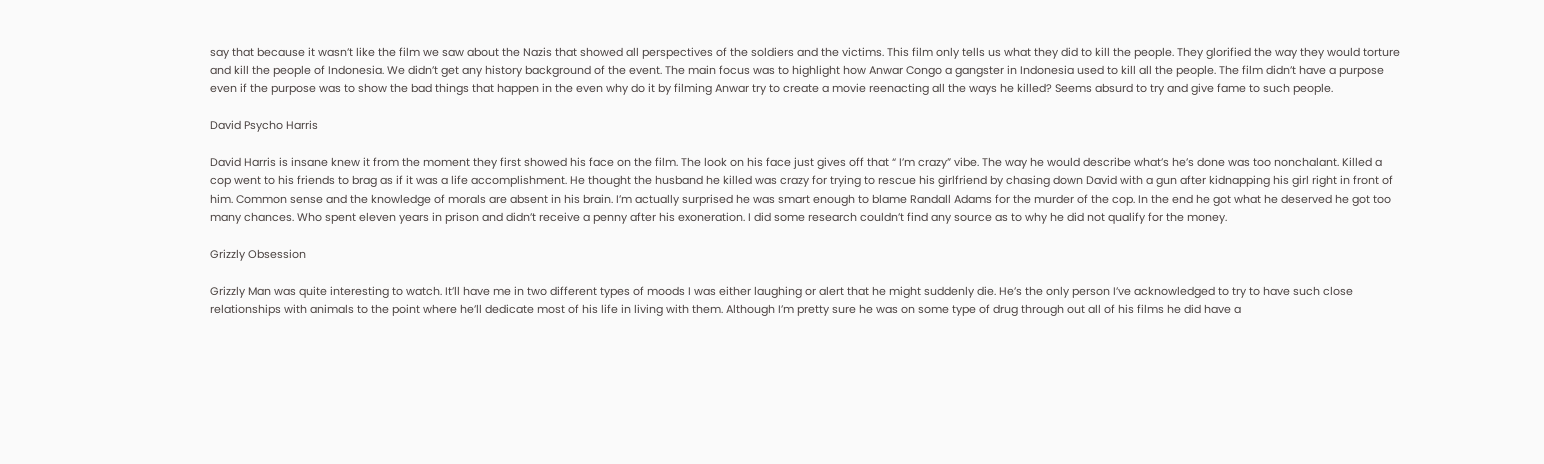say that because it wasn’t like the film we saw about the Nazis that showed all perspectives of the soldiers and the victims. This film only tells us what they did to kill the people. They glorified the way they would torture and kill the people of Indonesia. We didn’t get any history background of the event. The main focus was to highlight how Anwar Congo a gangster in Indonesia used to kill all the people. The film didn’t have a purpose even if the purpose was to show the bad things that happen in the even why do it by filming Anwar try to create a movie reenacting all the ways he killed? Seems absurd to try and give fame to such people.

David Psycho Harris

David Harris is insane knew it from the moment they first showed his face on the film. The look on his face just gives off that “ I’m crazy” vibe. The way he would describe what’s he’s done was too nonchalant. Killed a cop went to his friends to brag as if it was a life accomplishment. He thought the husband he killed was crazy for trying to rescue his girlfriend by chasing down David with a gun after kidnapping his girl right in front of him. Common sense and the knowledge of morals are absent in his brain. I’m actually surprised he was smart enough to blame Randall Adams for the murder of the cop. In the end he got what he deserved he got too many chances. Who spent eleven years in prison and didn’t receive a penny after his exoneration. I did some research couldn’t find any source as to why he did not qualify for the money.

Grizzly Obsession

Grizzly Man was quite interesting to watch. It’ll have me in two different types of moods I was either laughing or alert that he might suddenly die. He’s the only person I’ve acknowledged to try to have such close relationships with animals to the point where he’ll dedicate most of his life in living with them. Although I’m pretty sure he was on some type of drug through out all of his films he did have a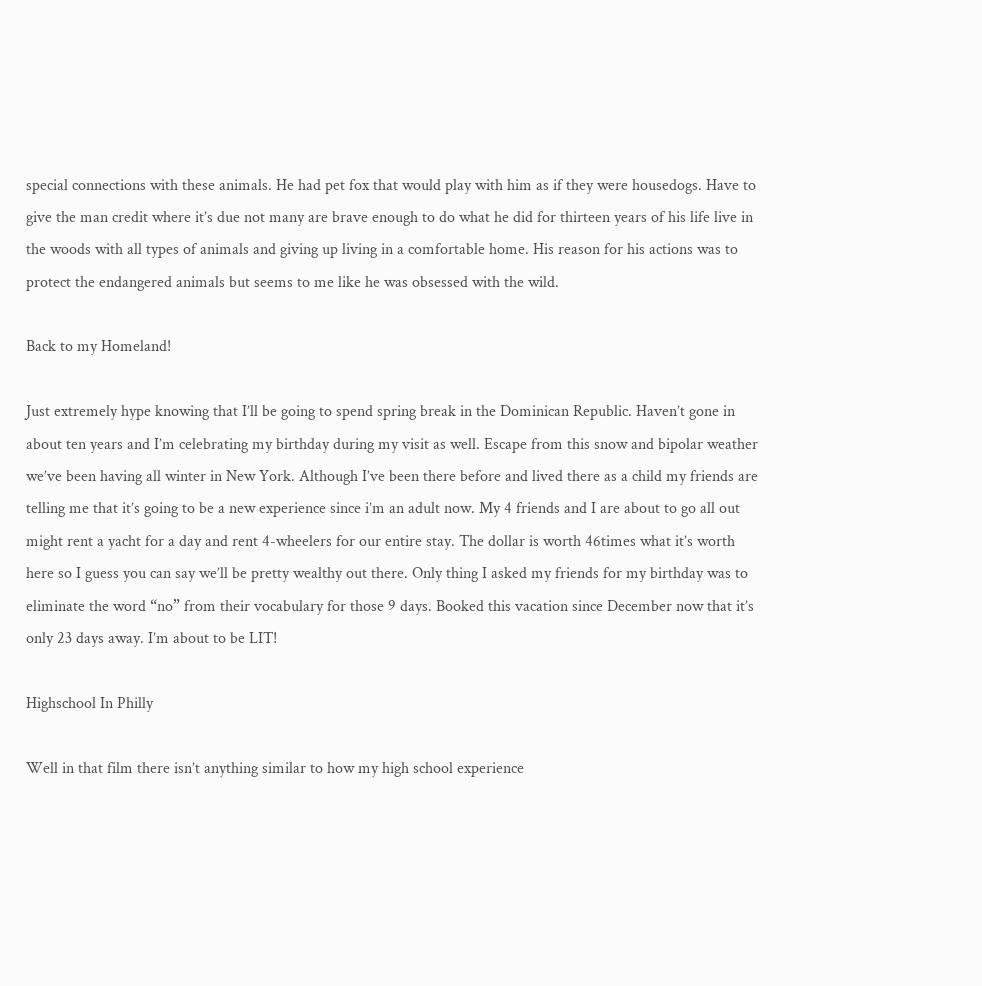special connections with these animals. He had pet fox that would play with him as if they were housedogs. Have to give the man credit where it’s due not many are brave enough to do what he did for thirteen years of his life live in the woods with all types of animals and giving up living in a comfortable home. His reason for his actions was to protect the endangered animals but seems to me like he was obsessed with the wild.

Back to my Homeland!

Just extremely hype knowing that I’ll be going to spend spring break in the Dominican Republic. Haven’t gone in about ten years and I’m celebrating my birthday during my visit as well. Escape from this snow and bipolar weather we’ve been having all winter in New York. Although I’ve been there before and lived there as a child my friends are telling me that it’s going to be a new experience since i’m an adult now. My 4 friends and I are about to go all out might rent a yacht for a day and rent 4-wheelers for our entire stay. The dollar is worth 46times what it’s worth here so I guess you can say we’ll be pretty wealthy out there. Only thing I asked my friends for my birthday was to eliminate the word “no” from their vocabulary for those 9 days. Booked this vacation since December now that it’s only 23 days away. I’m about to be LIT!

Highschool In Philly

Well in that film there isn’t anything similar to how my high school experience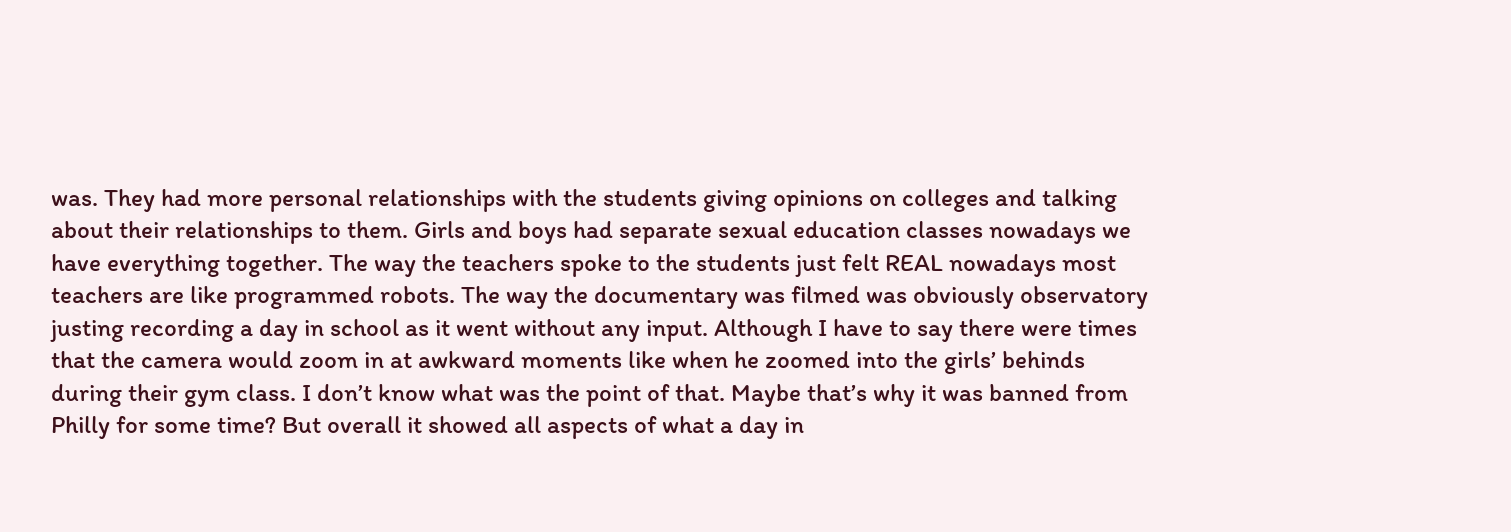was. They had more personal relationships with the students giving opinions on colleges and talking about their relationships to them. Girls and boys had separate sexual education classes nowadays we have everything together. The way the teachers spoke to the students just felt REAL nowadays most teachers are like programmed robots. The way the documentary was filmed was obviously observatory justing recording a day in school as it went without any input. Although I have to say there were times that the camera would zoom in at awkward moments like when he zoomed into the girls’ behinds during their gym class. I don’t know what was the point of that. Maybe that’s why it was banned from Philly for some time? But overall it showed all aspects of what a day in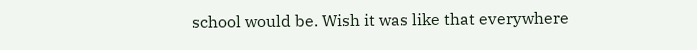school would be. Wish it was like that everywhere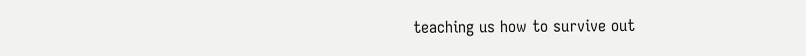teaching us how to survive out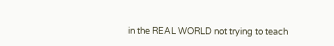in the REAL WORLD not trying to teach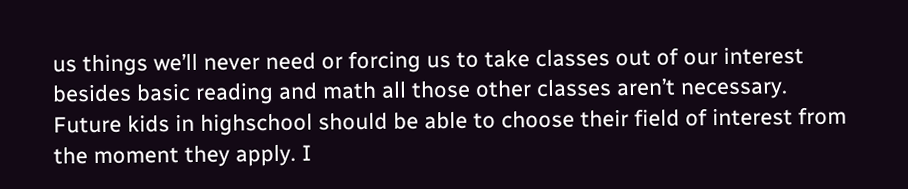us things we’ll never need or forcing us to take classes out of our interest besides basic reading and math all those other classes aren’t necessary. Future kids in highschool should be able to choose their field of interest from the moment they apply. I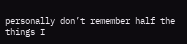personally don’t remember half the things I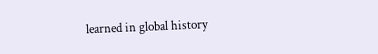learned in global history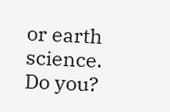or earth science. Do you?